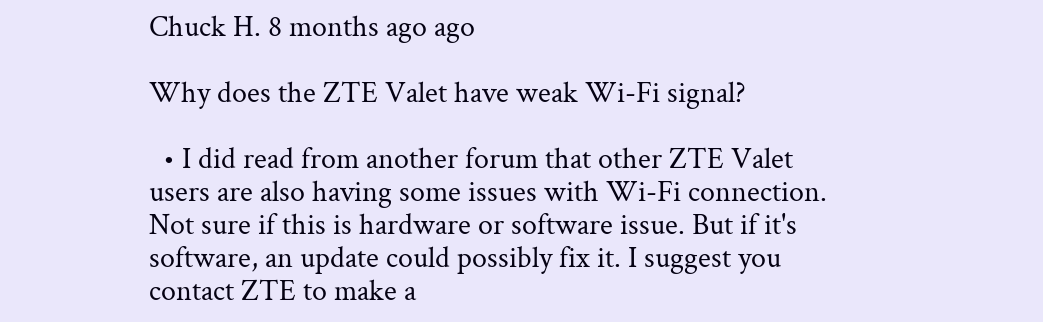Chuck H. 8 months ago ago

Why does the ZTE Valet have weak Wi-Fi signal?

  • I did read from another forum that other ZTE Valet users are also having some issues with Wi-Fi connection. Not sure if this is hardware or software issue. But if it's software, an update could possibly fix it. I suggest you contact ZTE to make a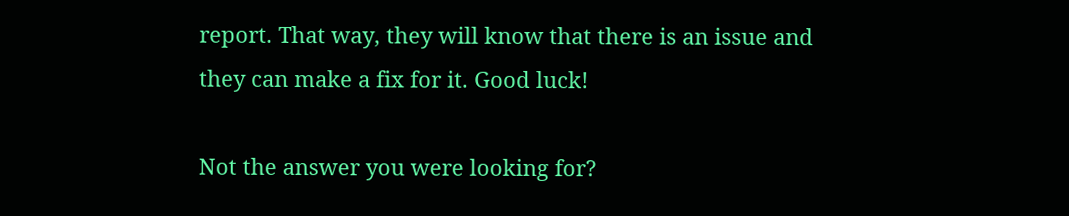report. That way, they will know that there is an issue and they can make a fix for it. Good luck!

Not the answer you were looking for?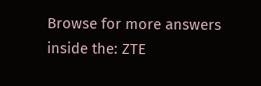Browse for more answers inside the: ZTE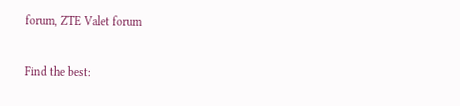forum, ZTE Valet forum

Find the best: